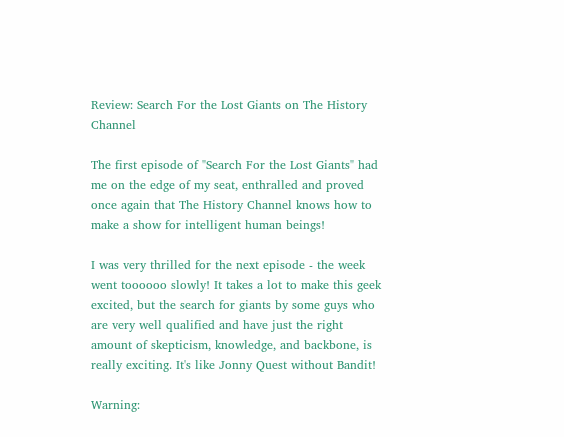Review: Search For the Lost Giants on The History Channel

The first episode of "Search For the Lost Giants" had me on the edge of my seat, enthralled and proved once again that The History Channel knows how to make a show for intelligent human beings!

I was very thrilled for the next episode - the week went toooooo slowly! It takes a lot to make this geek excited, but the search for giants by some guys who are very well qualified and have just the right amount of skepticism, knowledge, and backbone, is really exciting. It's like Jonny Quest without Bandit!

Warning: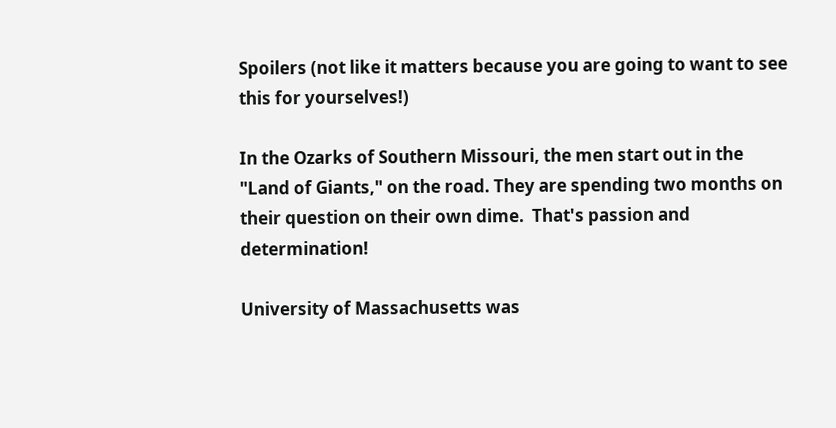Spoilers (not like it matters because you are going to want to see this for yourselves!)

In the Ozarks of Southern Missouri, the men start out in the "Land of Giants," on the road. They are spending two months on their question on their own dime.  That's passion and determination!

University of Massachusetts was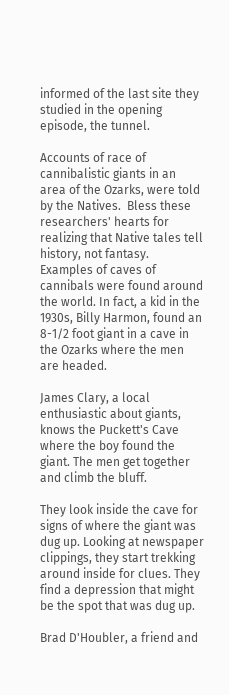informed of the last site they studied in the opening episode, the tunnel.

Accounts of race of cannibalistic giants in an area of the Ozarks, were told by the Natives.  Bless these researchers' hearts for realizing that Native tales tell history, not fantasy. Examples of caves of cannibals were found around the world. In fact, a kid in the 1930s, Billy Harmon, found an 8-1/2 foot giant in a cave in the Ozarks where the men are headed.

James Clary, a local enthusiastic about giants, knows the Puckett's Cave where the boy found the giant. The men get together and climb the bluff.

They look inside the cave for signs of where the giant was dug up. Looking at newspaper clippings, they start trekking around inside for clues. They find a depression that might be the spot that was dug up.

Brad D'Houbler, a friend and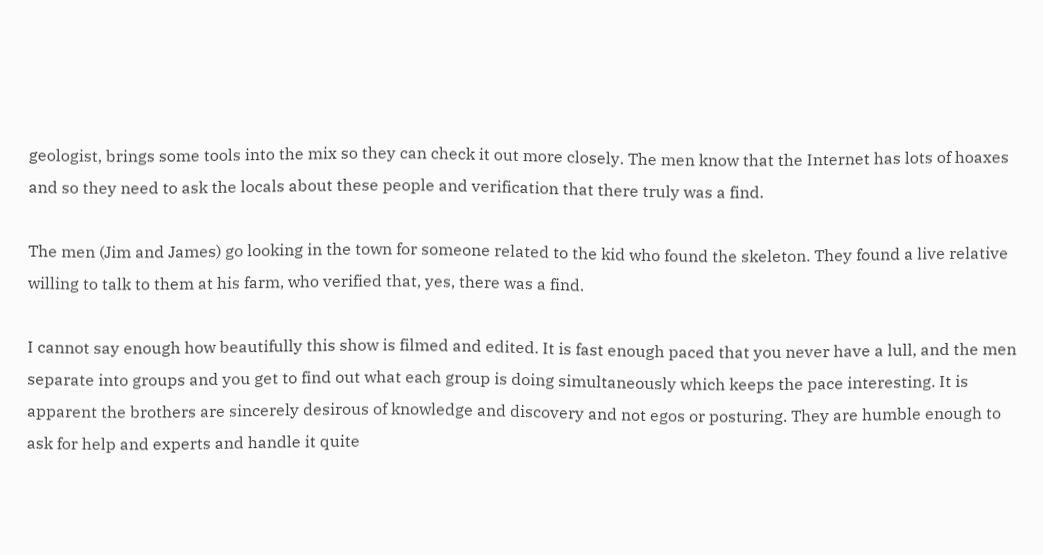geologist, brings some tools into the mix so they can check it out more closely. The men know that the Internet has lots of hoaxes and so they need to ask the locals about these people and verification that there truly was a find.

The men (Jim and James) go looking in the town for someone related to the kid who found the skeleton. They found a live relative willing to talk to them at his farm, who verified that, yes, there was a find.

I cannot say enough how beautifully this show is filmed and edited. It is fast enough paced that you never have a lull, and the men separate into groups and you get to find out what each group is doing simultaneously which keeps the pace interesting. It is apparent the brothers are sincerely desirous of knowledge and discovery and not egos or posturing. They are humble enough to ask for help and experts and handle it quite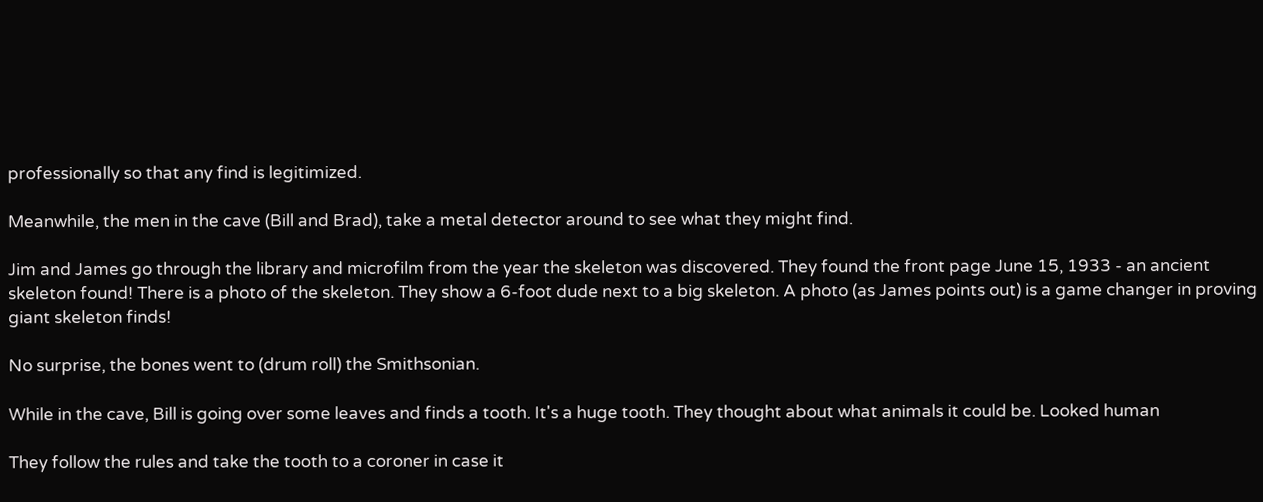professionally so that any find is legitimized.

Meanwhile, the men in the cave (Bill and Brad), take a metal detector around to see what they might find.

Jim and James go through the library and microfilm from the year the skeleton was discovered. They found the front page June 15, 1933 - an ancient skeleton found! There is a photo of the skeleton. They show a 6-foot dude next to a big skeleton. A photo (as James points out) is a game changer in proving giant skeleton finds!

No surprise, the bones went to (drum roll) the Smithsonian.

While in the cave, Bill is going over some leaves and finds a tooth. It's a huge tooth. They thought about what animals it could be. Looked human

They follow the rules and take the tooth to a coroner in case it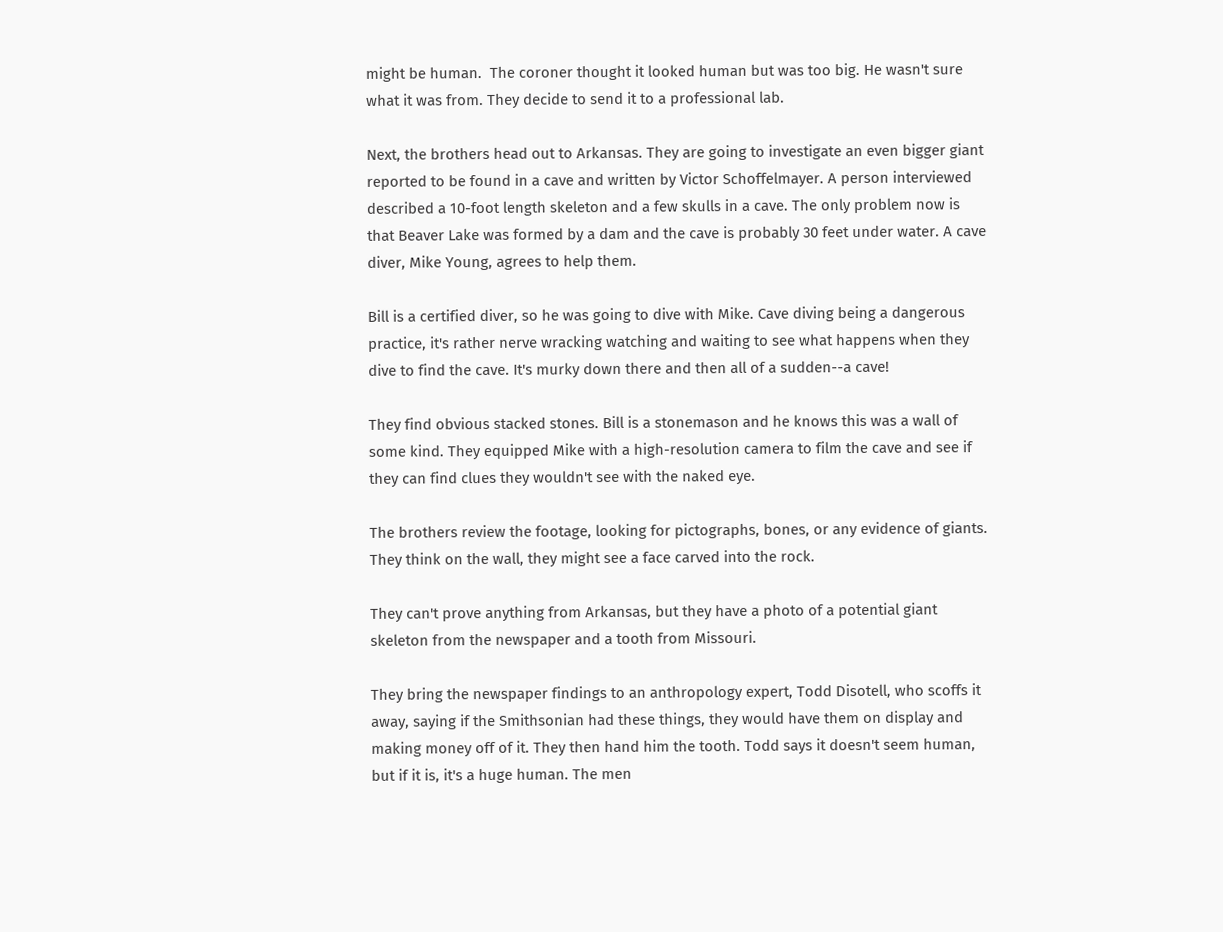might be human.  The coroner thought it looked human but was too big. He wasn't sure what it was from. They decide to send it to a professional lab.

Next, the brothers head out to Arkansas. They are going to investigate an even bigger giant reported to be found in a cave and written by Victor Schoffelmayer. A person interviewed described a 10-foot length skeleton and a few skulls in a cave. The only problem now is that Beaver Lake was formed by a dam and the cave is probably 30 feet under water. A cave diver, Mike Young, agrees to help them.

Bill is a certified diver, so he was going to dive with Mike. Cave diving being a dangerous practice, it's rather nerve wracking watching and waiting to see what happens when they dive to find the cave. It's murky down there and then all of a sudden--a cave!

They find obvious stacked stones. Bill is a stonemason and he knows this was a wall of some kind. They equipped Mike with a high-resolution camera to film the cave and see if they can find clues they wouldn't see with the naked eye.

The brothers review the footage, looking for pictographs, bones, or any evidence of giants. They think on the wall, they might see a face carved into the rock.

They can't prove anything from Arkansas, but they have a photo of a potential giant skeleton from the newspaper and a tooth from Missouri.

They bring the newspaper findings to an anthropology expert, Todd Disotell, who scoffs it away, saying if the Smithsonian had these things, they would have them on display and making money off of it. They then hand him the tooth. Todd says it doesn't seem human, but if it is, it's a huge human. The men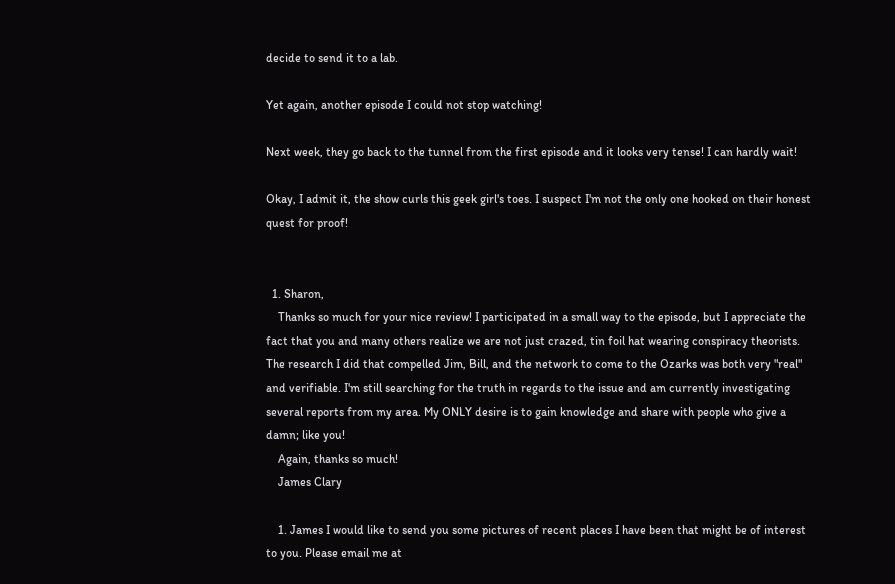decide to send it to a lab.

Yet again, another episode I could not stop watching!

Next week, they go back to the tunnel from the first episode and it looks very tense! I can hardly wait!

Okay, I admit it, the show curls this geek girl's toes. I suspect I'm not the only one hooked on their honest quest for proof!


  1. Sharon,
    Thanks so much for your nice review! I participated in a small way to the episode, but I appreciate the fact that you and many others realize we are not just crazed, tin foil hat wearing conspiracy theorists. The research I did that compelled Jim, Bill, and the network to come to the Ozarks was both very "real" and verifiable. I'm still searching for the truth in regards to the issue and am currently investigating several reports from my area. My ONLY desire is to gain knowledge and share with people who give a damn; like you!
    Again, thanks so much!
    James Clary

    1. James I would like to send you some pictures of recent places I have been that might be of interest to you. Please email me at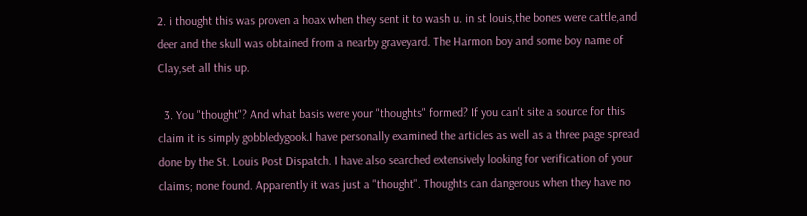2. i thought this was proven a hoax when they sent it to wash u. in st louis,the bones were cattle,and deer and the skull was obtained from a nearby graveyard. The Harmon boy and some boy name of Clay,set all this up.

  3. You "thought"? And what basis were your "thoughts" formed? If you can't site a source for this claim it is simply gobbledygook.I have personally examined the articles as well as a three page spread done by the St. Louis Post Dispatch. I have also searched extensively looking for verification of your claims; none found. Apparently it was just a "thought". Thoughts can dangerous when they have no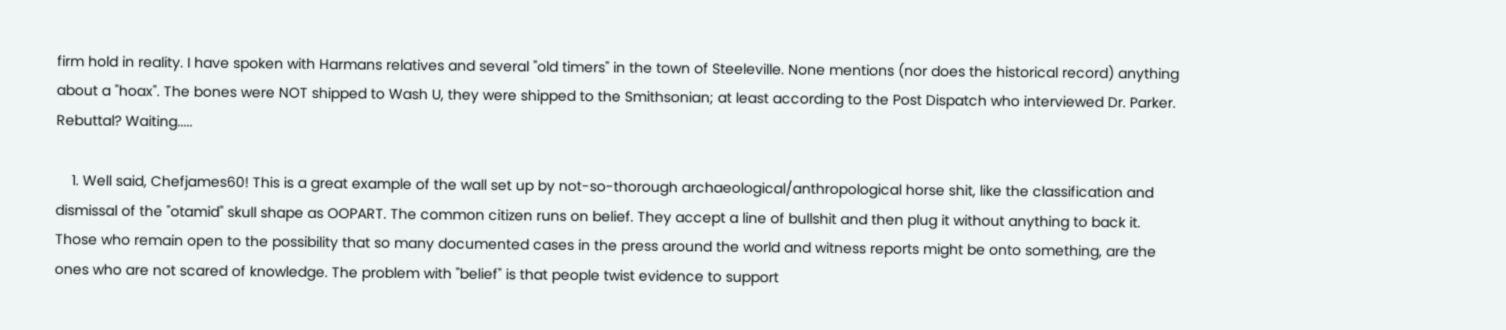firm hold in reality. I have spoken with Harmans relatives and several "old timers" in the town of Steeleville. None mentions (nor does the historical record) anything about a "hoax". The bones were NOT shipped to Wash U, they were shipped to the Smithsonian; at least according to the Post Dispatch who interviewed Dr. Parker. Rebuttal? Waiting.....

    1. Well said, Chefjames60! This is a great example of the wall set up by not-so-thorough archaeological/anthropological horse shit, like the classification and dismissal of the "otamid" skull shape as OOPART. The common citizen runs on belief. They accept a line of bullshit and then plug it without anything to back it. Those who remain open to the possibility that so many documented cases in the press around the world and witness reports might be onto something, are the ones who are not scared of knowledge. The problem with "belief" is that people twist evidence to support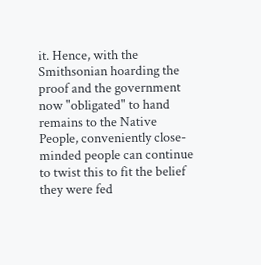it. Hence, with the Smithsonian hoarding the proof and the government now "obligated" to hand remains to the Native People, conveniently close-minded people can continue to twist this to fit the belief they were fed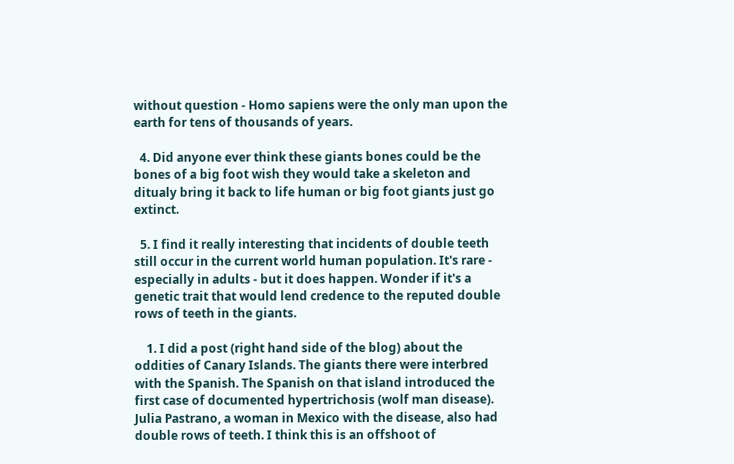without question - Homo sapiens were the only man upon the earth for tens of thousands of years.

  4. Did anyone ever think these giants bones could be the bones of a big foot wish they would take a skeleton and ditualy bring it back to life human or big foot giants just go extinct.

  5. I find it really interesting that incidents of double teeth still occur in the current world human population. It's rare - especially in adults - but it does happen. Wonder if it's a genetic trait that would lend credence to the reputed double rows of teeth in the giants.

    1. I did a post (right hand side of the blog) about the oddities of Canary Islands. The giants there were interbred with the Spanish. The Spanish on that island introduced the first case of documented hypertrichosis (wolf man disease). Julia Pastrano, a woman in Mexico with the disease, also had double rows of teeth. I think this is an offshoot of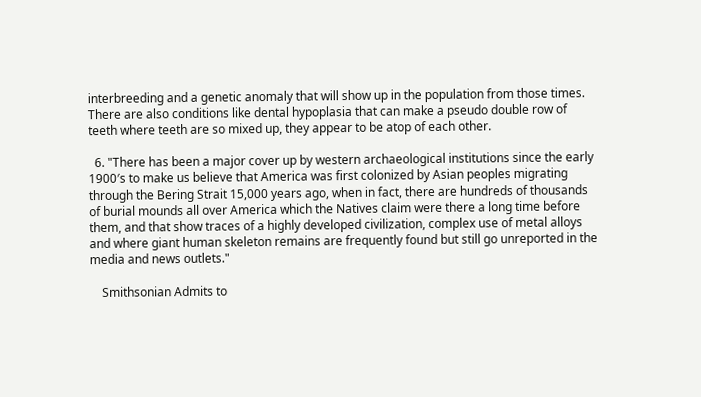interbreeding and a genetic anomaly that will show up in the population from those times. There are also conditions like dental hypoplasia that can make a pseudo double row of teeth where teeth are so mixed up, they appear to be atop of each other.

  6. "There has been a major cover up by western archaeological institutions since the early 1900′s to make us believe that America was first colonized by Asian peoples migrating through the Bering Strait 15,000 years ago, when in fact, there are hundreds of thousands of burial mounds all over America which the Natives claim were there a long time before them, and that show traces of a highly developed civilization, complex use of metal alloys and where giant human skeleton remains are frequently found but still go unreported in the media and news outlets."

    Smithsonian Admits to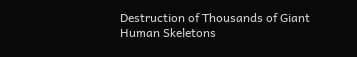Destruction of Thousands of Giant Human Skeletons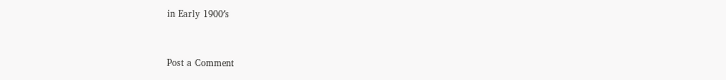in Early 1900′s


Post a Comment